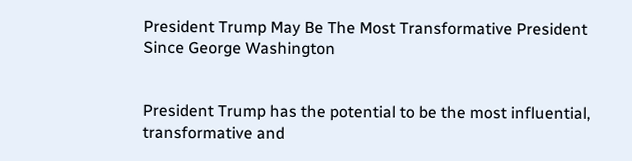President Trump May Be The Most Transformative President Since George Washington


President Trump has the potential to be the most influential, transformative and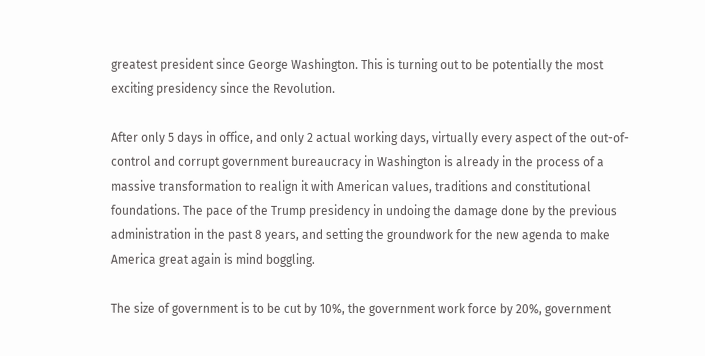greatest president since George Washington. This is turning out to be potentially the most exciting presidency since the Revolution.

After only 5 days in office, and only 2 actual working days, virtually every aspect of the out-of-control and corrupt government bureaucracy in Washington is already in the process of a massive transformation to realign it with American values, traditions and constitutional foundations. The pace of the Trump presidency in undoing the damage done by the previous administration in the past 8 years, and setting the groundwork for the new agenda to make America great again is mind boggling.

The size of government is to be cut by 10%, the government work force by 20%, government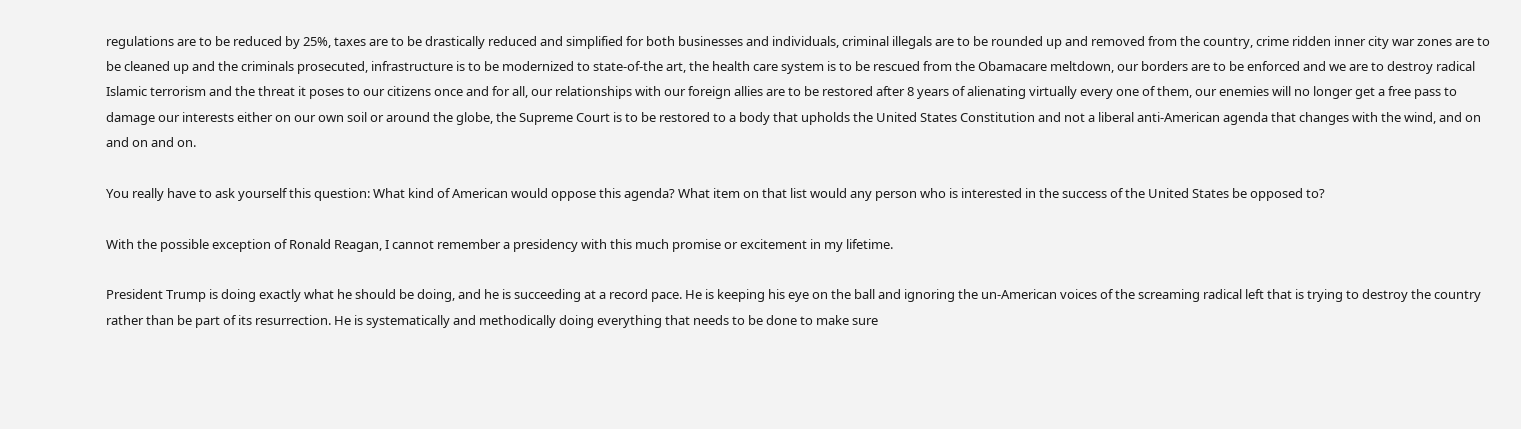regulations are to be reduced by 25%, taxes are to be drastically reduced and simplified for both businesses and individuals, criminal illegals are to be rounded up and removed from the country, crime ridden inner city war zones are to be cleaned up and the criminals prosecuted, infrastructure is to be modernized to state-of-the art, the health care system is to be rescued from the Obamacare meltdown, our borders are to be enforced and we are to destroy radical Islamic terrorism and the threat it poses to our citizens once and for all, our relationships with our foreign allies are to be restored after 8 years of alienating virtually every one of them, our enemies will no longer get a free pass to damage our interests either on our own soil or around the globe, the Supreme Court is to be restored to a body that upholds the United States Constitution and not a liberal anti-American agenda that changes with the wind, and on and on and on.

You really have to ask yourself this question: What kind of American would oppose this agenda? What item on that list would any person who is interested in the success of the United States be opposed to?

With the possible exception of Ronald Reagan, I cannot remember a presidency with this much promise or excitement in my lifetime.

President Trump is doing exactly what he should be doing, and he is succeeding at a record pace. He is keeping his eye on the ball and ignoring the un-American voices of the screaming radical left that is trying to destroy the country rather than be part of its resurrection. He is systematically and methodically doing everything that needs to be done to make sure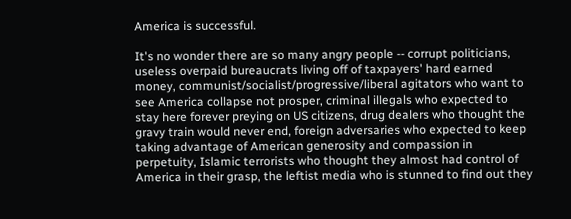America is successful.

It's no wonder there are so many angry people -- corrupt politicians, useless overpaid bureaucrats living off of taxpayers' hard earned money, communist/socialist/progressive/liberal agitators who want to see America collapse not prosper, criminal illegals who expected to stay here forever preying on US citizens, drug dealers who thought the gravy train would never end, foreign adversaries who expected to keep taking advantage of American generosity and compassion in perpetuity, Islamic terrorists who thought they almost had control of America in their grasp, the leftist media who is stunned to find out they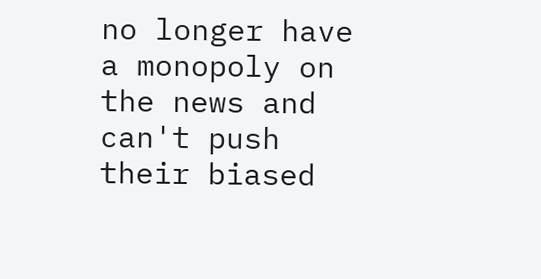no longer have a monopoly on the news and can't push their biased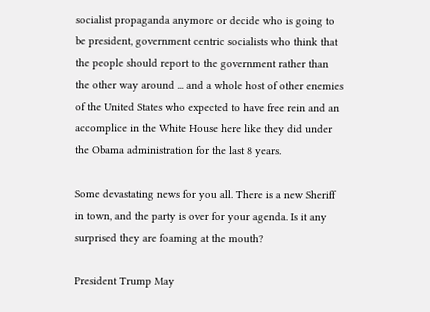socialist propaganda anymore or decide who is going to be president, government centric socialists who think that the people should report to the government rather than the other way around ... and a whole host of other enemies of the United States who expected to have free rein and an accomplice in the White House here like they did under the Obama administration for the last 8 years.

Some devastating news for you all. There is a new Sheriff in town, and the party is over for your agenda. Is it any surprised they are foaming at the mouth?

President Trump May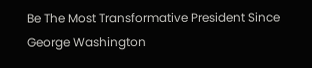Be The Most Transformative President Since George Washington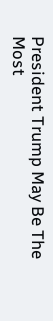President Trump May Be The Most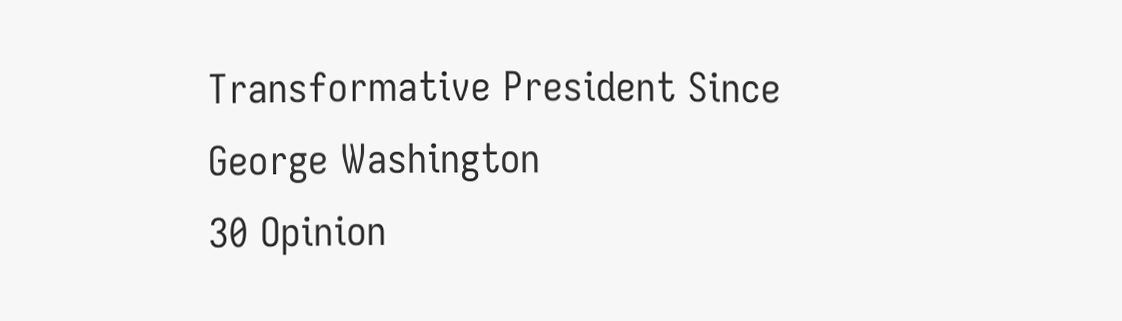Transformative President Since George Washington
30 Opinion